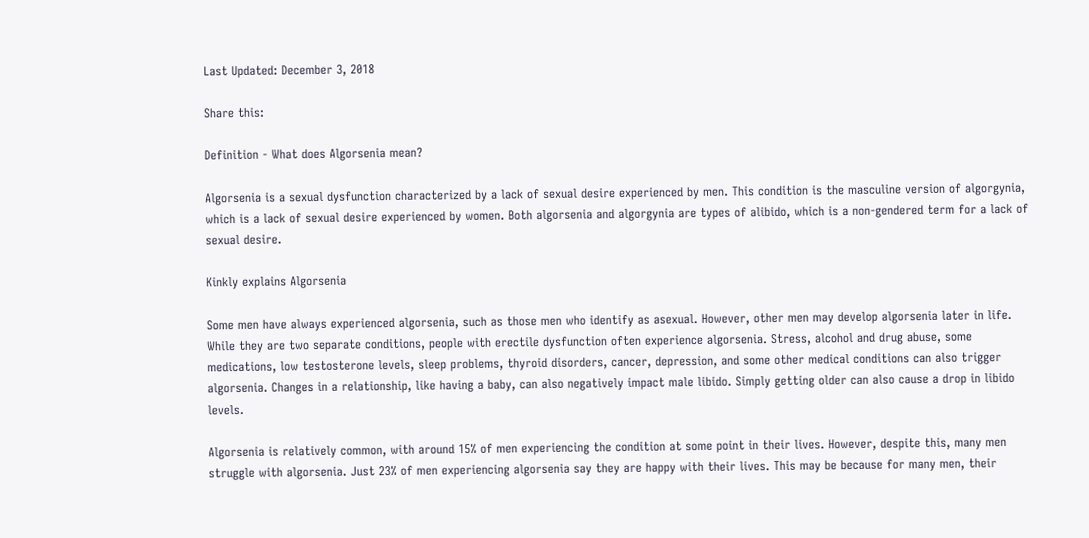Last Updated: December 3, 2018

Share this:

Definition - What does Algorsenia mean?

Algorsenia is a sexual dysfunction characterized by a lack of sexual desire experienced by men. This condition is the masculine version of algorgynia, which is a lack of sexual desire experienced by women. Both algorsenia and algorgynia are types of alibido, which is a non-gendered term for a lack of sexual desire.

Kinkly explains Algorsenia

Some men have always experienced algorsenia, such as those men who identify as asexual. However, other men may develop algorsenia later in life. While they are two separate conditions, people with erectile dysfunction often experience algorsenia. Stress, alcohol and drug abuse, some medications, low testosterone levels, sleep problems, thyroid disorders, cancer, depression, and some other medical conditions can also trigger algorsenia. Changes in a relationship, like having a baby, can also negatively impact male libido. Simply getting older can also cause a drop in libido levels.

Algorsenia is relatively common, with around 15% of men experiencing the condition at some point in their lives. However, despite this, many men struggle with algorsenia. Just 23% of men experiencing algorsenia say they are happy with their lives. This may be because for many men, their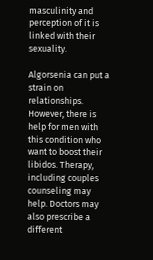masculinity and perception of it is linked with their sexuality.

Algorsenia can put a strain on relationships. However, there is help for men with this condition who want to boost their libidos. Therapy, including couples counseling may help. Doctors may also prescribe a different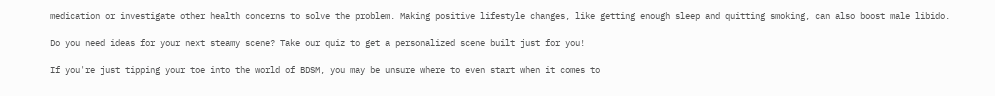medication or investigate other health concerns to solve the problem. Making positive lifestyle changes, like getting enough sleep and quitting smoking, can also boost male libido.

Do you need ideas for your next steamy scene? Take our quiz to get a personalized scene built just for you!

If you're just tipping your toe into the world of BDSM, you may be unsure where to even start when it comes to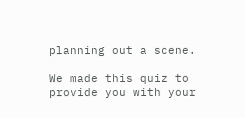planning out a scene.

We made this quiz to provide you with your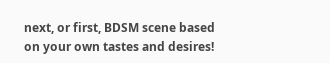next, or first, BDSM scene based on your own tastes and desires!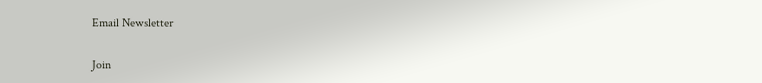Email Newsletter

Join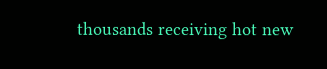thousands receiving hot new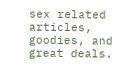sex related articles, goodies, and great deals.